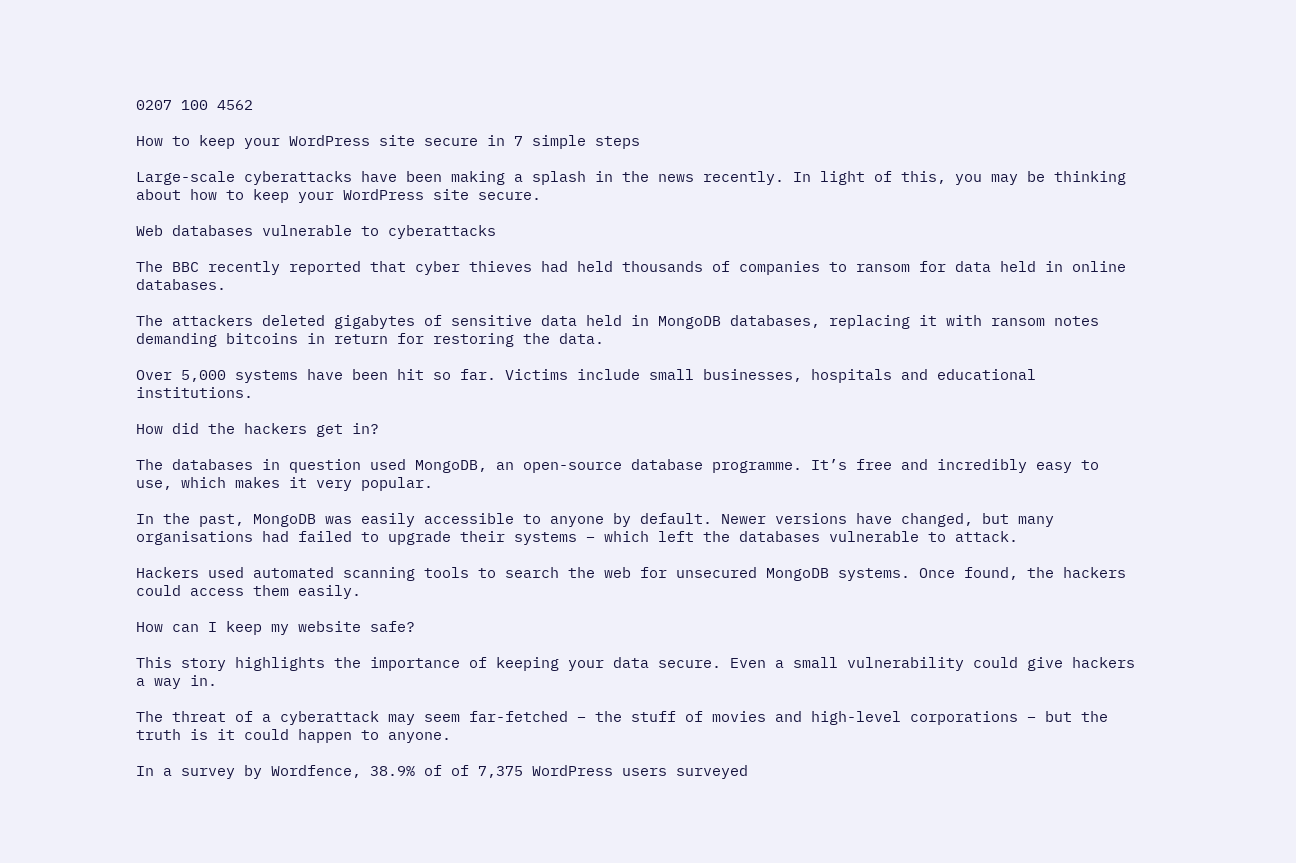0207 100 4562

How to keep your WordPress site secure in 7 simple steps

Large-scale cyberattacks have been making a splash in the news recently. In light of this, you may be thinking about how to keep your WordPress site secure.

Web databases vulnerable to cyberattacks

The BBC recently reported that cyber thieves had held thousands of companies to ransom for data held in online databases.

The attackers deleted gigabytes of sensitive data held in MongoDB databases, replacing it with ransom notes demanding bitcoins in return for restoring the data.

Over 5,000 systems have been hit so far. Victims include small businesses, hospitals and educational institutions.

How did the hackers get in?

The databases in question used MongoDB, an open-source database programme. It’s free and incredibly easy to use, which makes it very popular.

In the past, MongoDB was easily accessible to anyone by default. Newer versions have changed, but many organisations had failed to upgrade their systems – which left the databases vulnerable to attack.

Hackers used automated scanning tools to search the web for unsecured MongoDB systems. Once found, the hackers could access them easily.

How can I keep my website safe?

This story highlights the importance of keeping your data secure. Even a small vulnerability could give hackers a way in.

The threat of a cyberattack may seem far-fetched – the stuff of movies and high-level corporations – but the truth is it could happen to anyone.

In a survey by Wordfence, 38.9% of of 7,375 WordPress users surveyed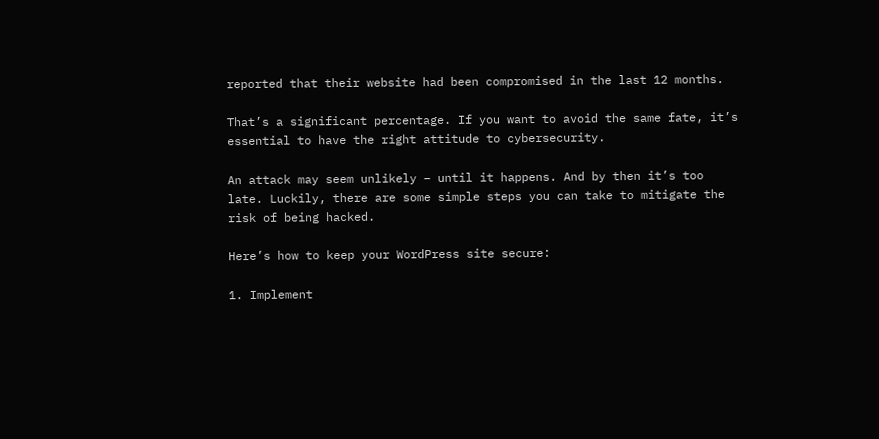reported that their website had been compromised in the last 12 months.

That’s a significant percentage. If you want to avoid the same fate, it’s essential to have the right attitude to cybersecurity.

An attack may seem unlikely – until it happens. And by then it’s too late. Luckily, there are some simple steps you can take to mitigate the risk of being hacked.

Here’s how to keep your WordPress site secure:

1. Implement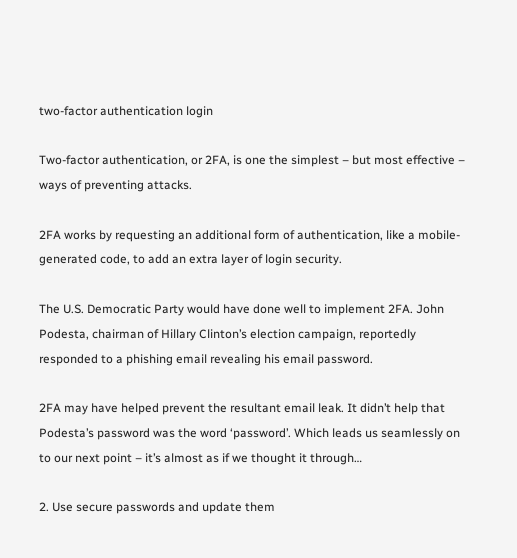two-factor authentication login

Two-factor authentication, or 2FA, is one the simplest – but most effective – ways of preventing attacks.

2FA works by requesting an additional form of authentication, like a mobile-generated code, to add an extra layer of login security.

The U.S. Democratic Party would have done well to implement 2FA. John Podesta, chairman of Hillary Clinton’s election campaign, reportedly responded to a phishing email revealing his email password.

2FA may have helped prevent the resultant email leak. It didn’t help that Podesta’s password was the word ‘password’. Which leads us seamlessly on to our next point – it’s almost as if we thought it through…

2. Use secure passwords and update them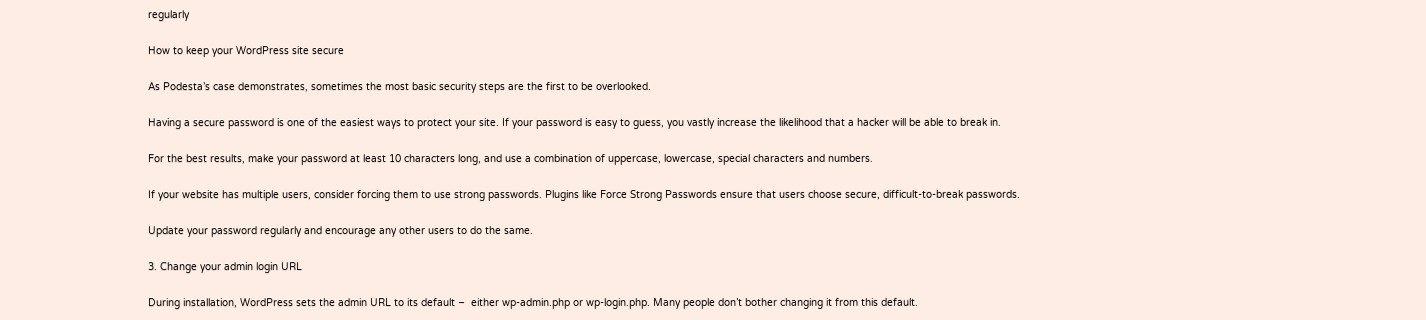regularly

How to keep your WordPress site secure

As Podesta’s case demonstrates, sometimes the most basic security steps are the first to be overlooked.

Having a secure password is one of the easiest ways to protect your site. If your password is easy to guess, you vastly increase the likelihood that a hacker will be able to break in.

For the best results, make your password at least 10 characters long, and use a combination of uppercase, lowercase, special characters and numbers.

If your website has multiple users, consider forcing them to use strong passwords. Plugins like Force Strong Passwords ensure that users choose secure, difficult-to-break passwords.

Update your password regularly and encourage any other users to do the same.

3. Change your admin login URL

During installation, WordPress sets the admin URL to its default –  either wp-admin.php or wp-login.php. Many people don’t bother changing it from this default.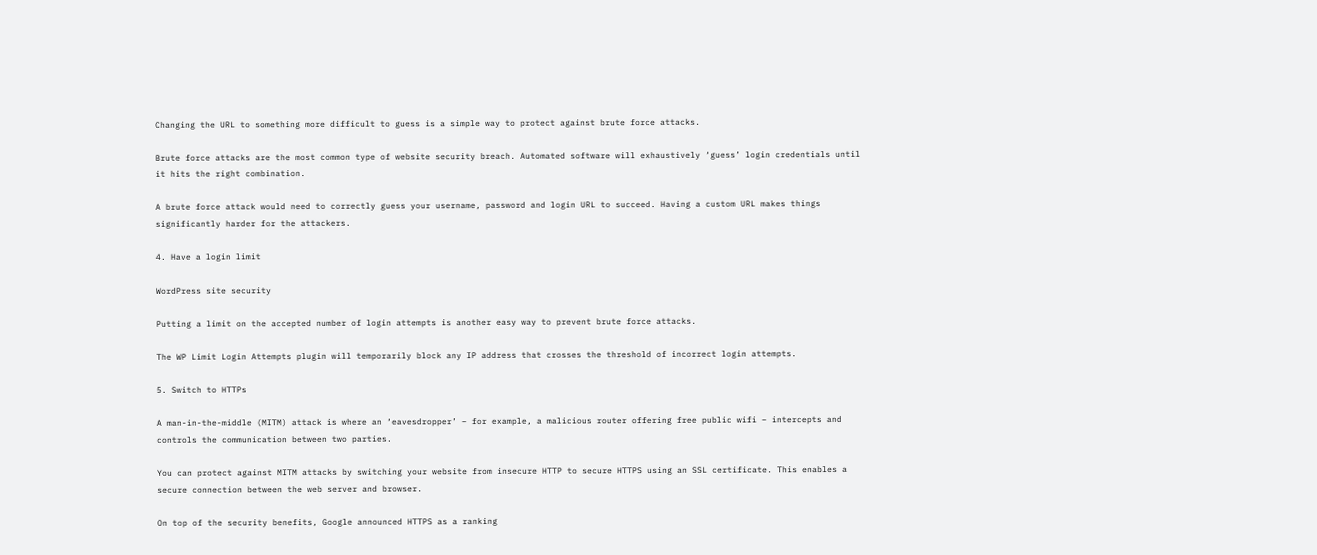Changing the URL to something more difficult to guess is a simple way to protect against brute force attacks.

Brute force attacks are the most common type of website security breach. Automated software will exhaustively ‘guess’ login credentials until it hits the right combination.

A brute force attack would need to correctly guess your username, password and login URL to succeed. Having a custom URL makes things significantly harder for the attackers.

4. Have a login limit

WordPress site security

Putting a limit on the accepted number of login attempts is another easy way to prevent brute force attacks.

The WP Limit Login Attempts plugin will temporarily block any IP address that crosses the threshold of incorrect login attempts.

5. Switch to HTTPs

A man-in-the-middle (MITM) attack is where an ‘eavesdropper’ – for example, a malicious router offering free public wifi – intercepts and controls the communication between two parties.

You can protect against MITM attacks by switching your website from insecure HTTP to secure HTTPS using an SSL certificate. This enables a secure connection between the web server and browser.

On top of the security benefits, Google announced HTTPS as a ranking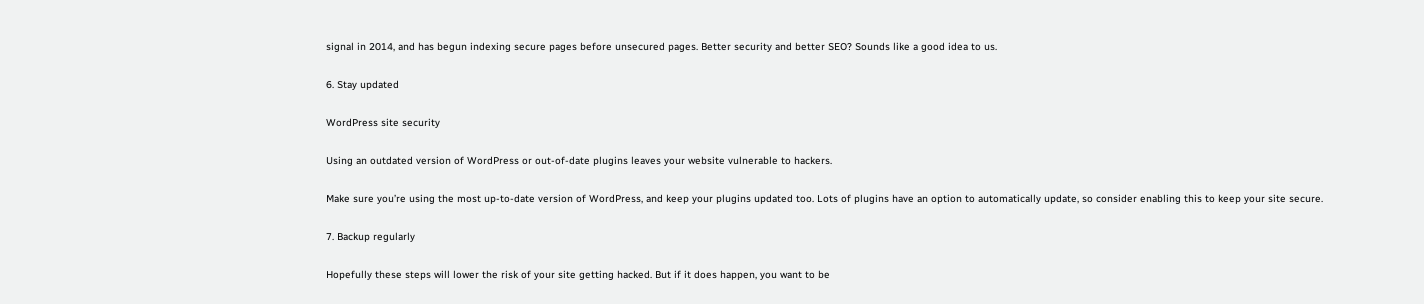signal in 2014, and has begun indexing secure pages before unsecured pages. Better security and better SEO? Sounds like a good idea to us.

6. Stay updated

WordPress site security

Using an outdated version of WordPress or out-of-date plugins leaves your website vulnerable to hackers.

Make sure you’re using the most up-to-date version of WordPress, and keep your plugins updated too. Lots of plugins have an option to automatically update, so consider enabling this to keep your site secure.

7. Backup regularly

Hopefully these steps will lower the risk of your site getting hacked. But if it does happen, you want to be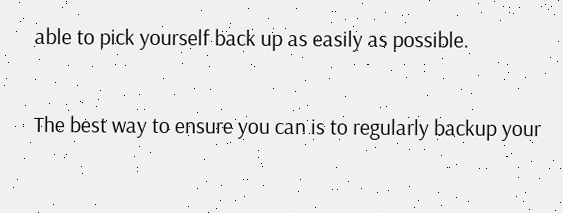able to pick yourself back up as easily as possible.

The best way to ensure you can is to regularly backup your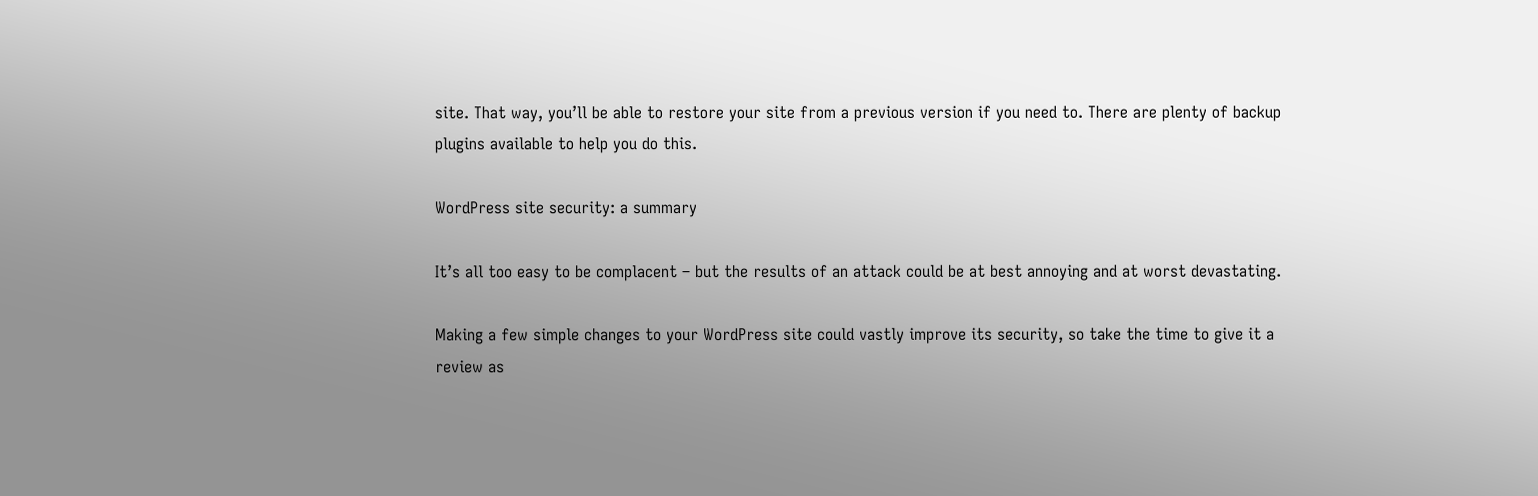site. That way, you’ll be able to restore your site from a previous version if you need to. There are plenty of backup plugins available to help you do this.

WordPress site security: a summary

It’s all too easy to be complacent – but the results of an attack could be at best annoying and at worst devastating.

Making a few simple changes to your WordPress site could vastly improve its security, so take the time to give it a review as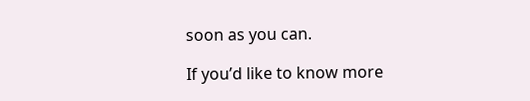soon as you can.

If you’d like to know more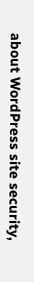about WordPress site security,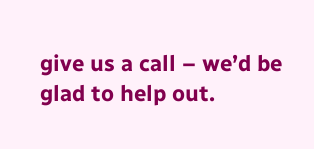give us a call – we’d be glad to help out.